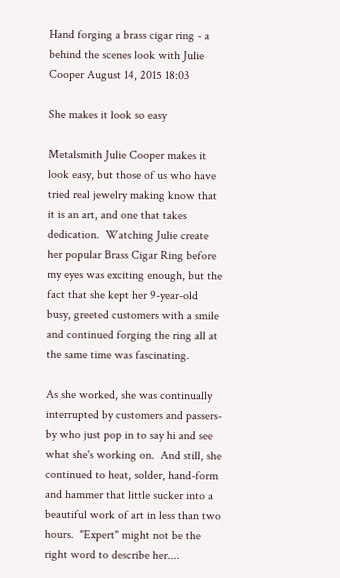Hand forging a brass cigar ring - a behind the scenes look with Julie Cooper August 14, 2015 18:03

She makes it look so easy

Metalsmith Julie Cooper makes it look easy, but those of us who have tried real jewelry making know that it is an art, and one that takes dedication.  Watching Julie create her popular Brass Cigar Ring before my eyes was exciting enough, but the fact that she kept her 9-year-old busy, greeted customers with a smile and continued forging the ring all at the same time was fascinating.

As she worked, she was continually interrupted by customers and passers-by who just pop in to say hi and see what she's working on.  And still, she continued to heat, solder, hand-form and hammer that little sucker into a beautiful work of art in less than two hours.  "Expert" might not be the right word to describe her....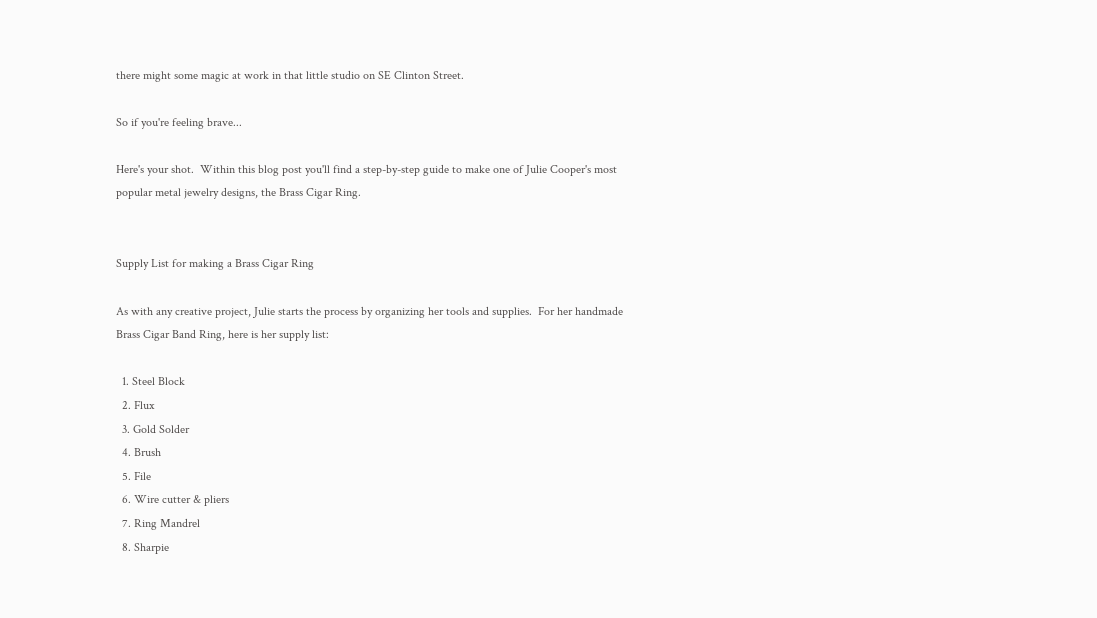there might some magic at work in that little studio on SE Clinton Street.

So if you're feeling brave...

Here's your shot.  Within this blog post you'll find a step-by-step guide to make one of Julie Cooper's most popular metal jewelry designs, the Brass Cigar Ring.


Supply List for making a Brass Cigar Ring

As with any creative project, Julie starts the process by organizing her tools and supplies.  For her handmade Brass Cigar Band Ring, here is her supply list:

  1. Steel Block
  2. Flux
  3. Gold Solder
  4. Brush
  5. File
  6. Wire cutter & pliers
  7. Ring Mandrel
  8. Sharpie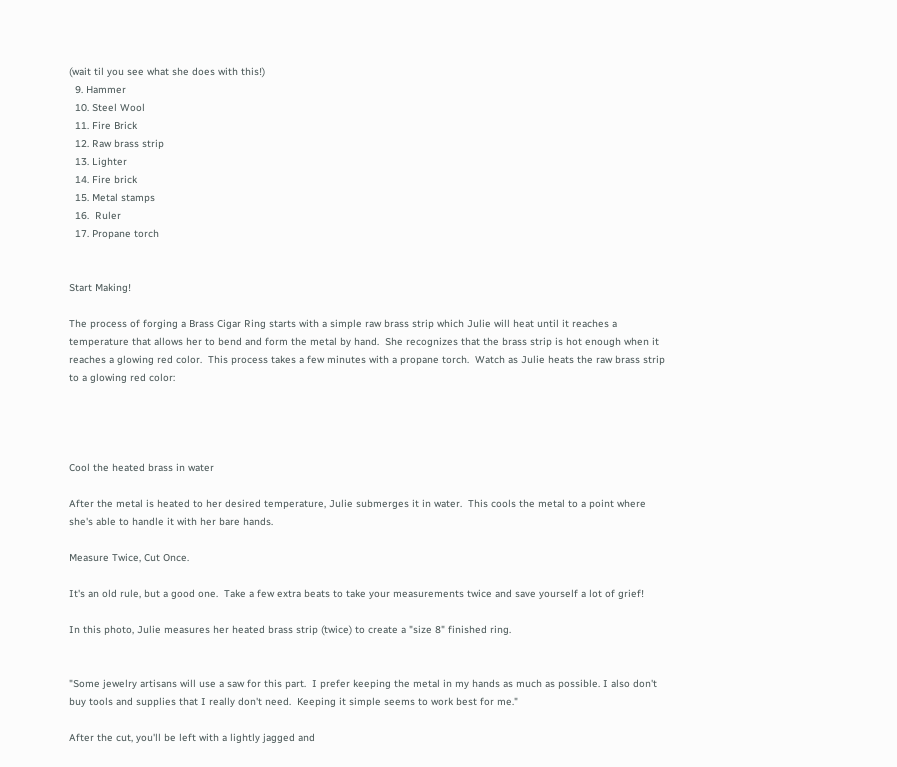(wait til you see what she does with this!)
  9. Hammer
  10. Steel Wool
  11. Fire Brick
  12. Raw brass strip
  13. Lighter
  14. Fire brick
  15. Metal stamps
  16.  Ruler
  17. Propane torch


Start Making!

The process of forging a Brass Cigar Ring starts with a simple raw brass strip which Julie will heat until it reaches a temperature that allows her to bend and form the metal by hand.  She recognizes that the brass strip is hot enough when it reaches a glowing red color.  This process takes a few minutes with a propane torch.  Watch as Julie heats the raw brass strip to a glowing red color:




Cool the heated brass in water

After the metal is heated to her desired temperature, Julie submerges it in water.  This cools the metal to a point where she's able to handle it with her bare hands.

Measure Twice, Cut Once.

It's an old rule, but a good one.  Take a few extra beats to take your measurements twice and save yourself a lot of grief!

In this photo, Julie measures her heated brass strip (twice) to create a "size 8" finished ring.


"Some jewelry artisans will use a saw for this part.  I prefer keeping the metal in my hands as much as possible. I also don't buy tools and supplies that I really don't need.  Keeping it simple seems to work best for me."

After the cut, you'll be left with a lightly jagged and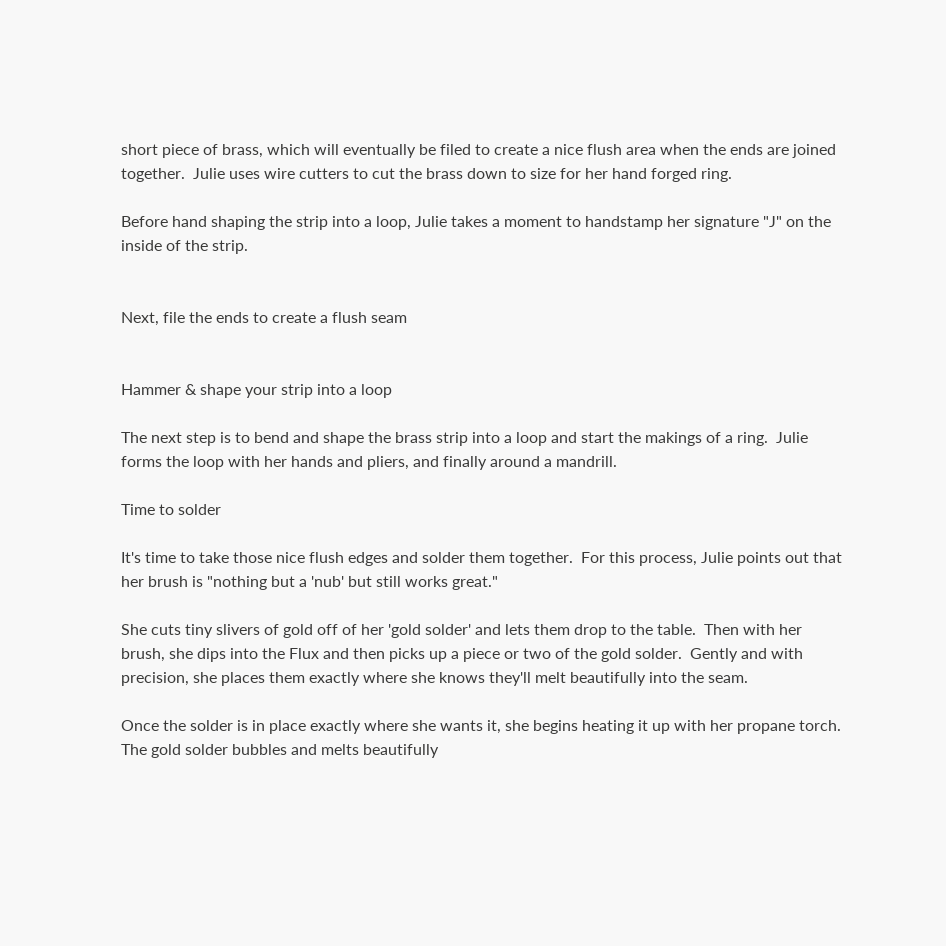short piece of brass, which will eventually be filed to create a nice flush area when the ends are joined together.  Julie uses wire cutters to cut the brass down to size for her hand forged ring.

Before hand shaping the strip into a loop, Julie takes a moment to handstamp her signature "J" on the inside of the strip.


Next, file the ends to create a flush seam


Hammer & shape your strip into a loop

The next step is to bend and shape the brass strip into a loop and start the makings of a ring.  Julie forms the loop with her hands and pliers, and finally around a mandrill.

Time to solder

It's time to take those nice flush edges and solder them together.  For this process, Julie points out that her brush is "nothing but a 'nub' but still works great."

She cuts tiny slivers of gold off of her 'gold solder' and lets them drop to the table.  Then with her brush, she dips into the Flux and then picks up a piece or two of the gold solder.  Gently and with precision, she places them exactly where she knows they'll melt beautifully into the seam.

Once the solder is in place exactly where she wants it, she begins heating it up with her propane torch.  The gold solder bubbles and melts beautifully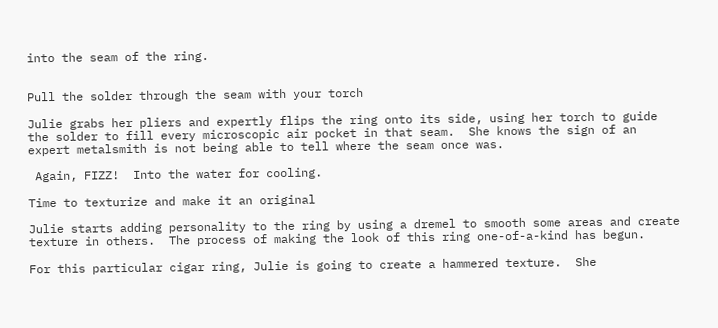into the seam of the ring.


Pull the solder through the seam with your torch

Julie grabs her pliers and expertly flips the ring onto its side, using her torch to guide the solder to fill every microscopic air pocket in that seam.  She knows the sign of an expert metalsmith is not being able to tell where the seam once was.

 Again, FIZZ!  Into the water for cooling.

Time to texturize and make it an original

Julie starts adding personality to the ring by using a dremel to smooth some areas and create texture in others.  The process of making the look of this ring one-of-a-kind has begun.

For this particular cigar ring, Julie is going to create a hammered texture.  She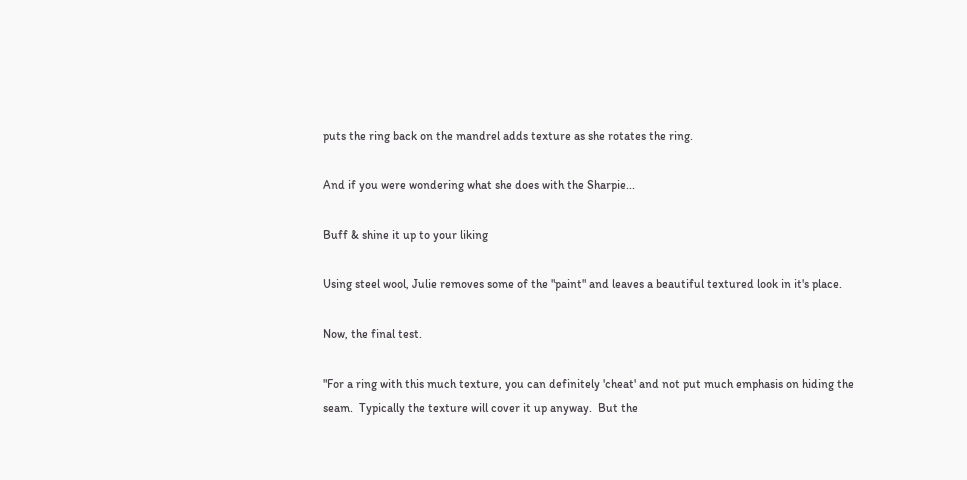puts the ring back on the mandrel adds texture as she rotates the ring.

And if you were wondering what she does with the Sharpie...

Buff & shine it up to your liking

Using steel wool, Julie removes some of the "paint" and leaves a beautiful textured look in it's place.

Now, the final test.

"For a ring with this much texture, you can definitely 'cheat' and not put much emphasis on hiding the seam.  Typically the texture will cover it up anyway.  But the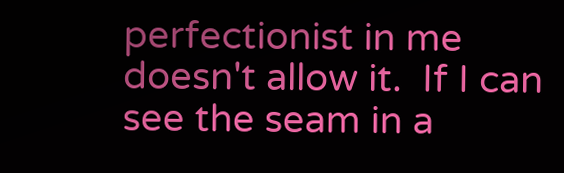perfectionist in me doesn't allow it.  If I can see the seam in a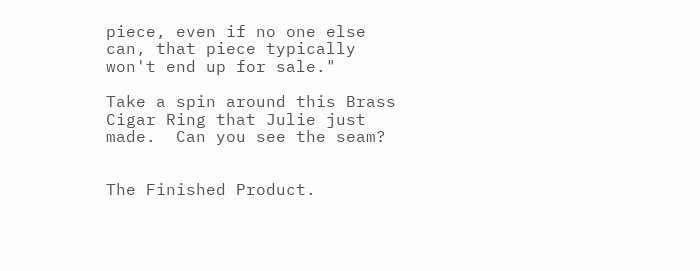piece, even if no one else can, that piece typically won't end up for sale."

Take a spin around this Brass Cigar Ring that Julie just made.  Can you see the seam?


The Finished Product.